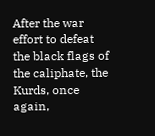After the war effort to defeat the black flags of the caliphate, the Kurds, once again,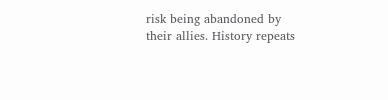risk being abandoned by their allies. History repeats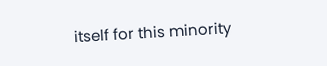itself for this minority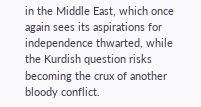in the Middle East, which once again sees its aspirations for independence thwarted, while the Kurdish question risks becoming the crux of another bloody conflict.